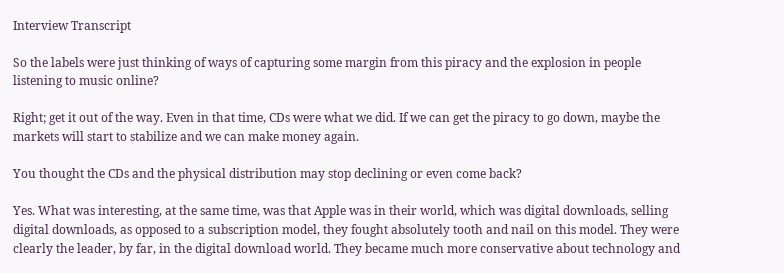Interview Transcript

So the labels were just thinking of ways of capturing some margin from this piracy and the explosion in people listening to music online?

Right; get it out of the way. Even in that time, CDs were what we did. If we can get the piracy to go down, maybe the markets will start to stabilize and we can make money again.

You thought the CDs and the physical distribution may stop declining or even come back?

Yes. What was interesting, at the same time, was that Apple was in their world, which was digital downloads, selling digital downloads, as opposed to a subscription model, they fought absolutely tooth and nail on this model. They were clearly the leader, by far, in the digital download world. They became much more conservative about technology and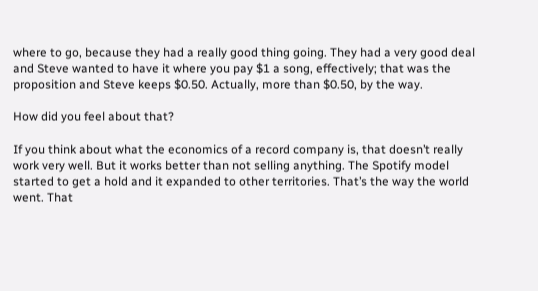where to go, because they had a really good thing going. They had a very good deal and Steve wanted to have it where you pay $1 a song, effectively; that was the proposition and Steve keeps $0.50. Actually, more than $0.50, by the way.

How did you feel about that?

If you think about what the economics of a record company is, that doesn’t really work very well. But it works better than not selling anything. The Spotify model started to get a hold and it expanded to other territories. That’s the way the world went. That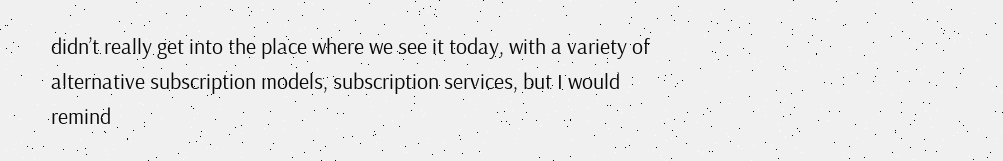didn’t really get into the place where we see it today, with a variety of alternative subscription models, subscription services, but I would remind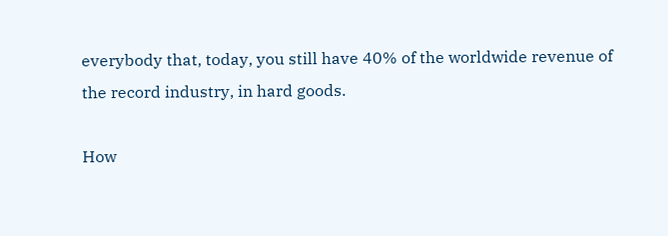everybody that, today, you still have 40% of the worldwide revenue of the record industry, in hard goods.

How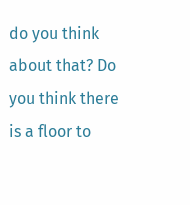do you think about that? Do you think there is a floor to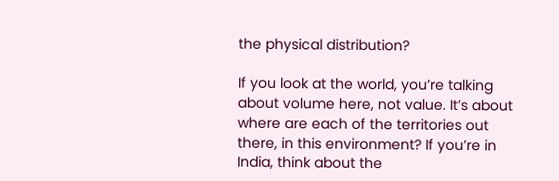the physical distribution?

If you look at the world, you’re talking about volume here, not value. It’s about where are each of the territories out there, in this environment? If you’re in India, think about the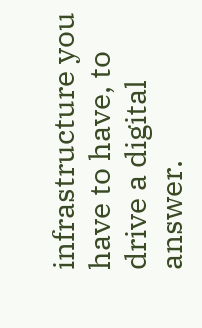infrastructure you have to have, to drive a digital answer.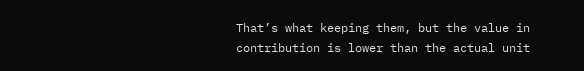That’s what keeping them, but the value in contribution is lower than the actual unit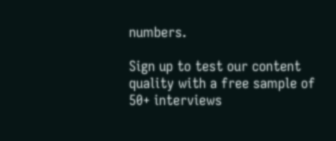numbers.

Sign up to test our content quality with a free sample of 50+ interviews